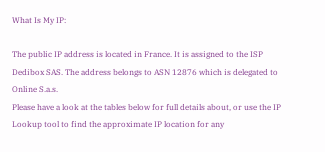What Is My IP:

The public IP address is located in France. It is assigned to the ISP Dedibox SAS. The address belongs to ASN 12876 which is delegated to Online S.a.s.
Please have a look at the tables below for full details about, or use the IP Lookup tool to find the approximate IP location for any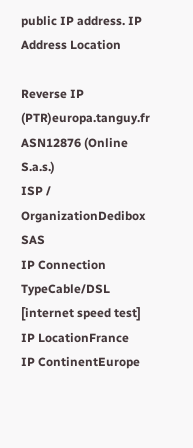public IP address. IP Address Location

Reverse IP (PTR)europa.tanguy.fr
ASN12876 (Online S.a.s.)
ISP / OrganizationDedibox SAS
IP Connection TypeCable/DSL [internet speed test]
IP LocationFrance
IP ContinentEurope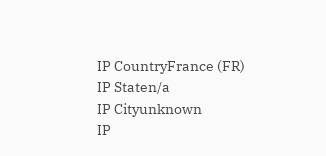IP CountryFrance (FR)
IP Staten/a
IP Cityunknown
IP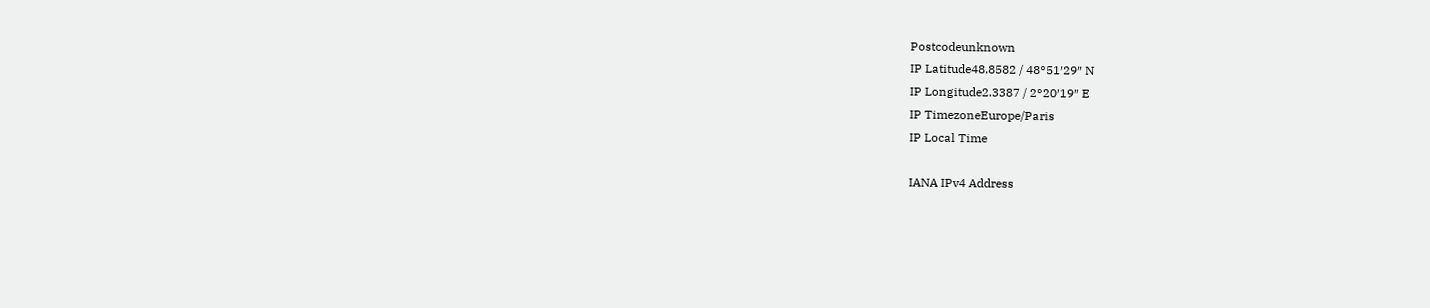Postcodeunknown
IP Latitude48.8582 / 48°51′29″ N
IP Longitude2.3387 / 2°20′19″ E
IP TimezoneEurope/Paris
IP Local Time

IANA IPv4 Address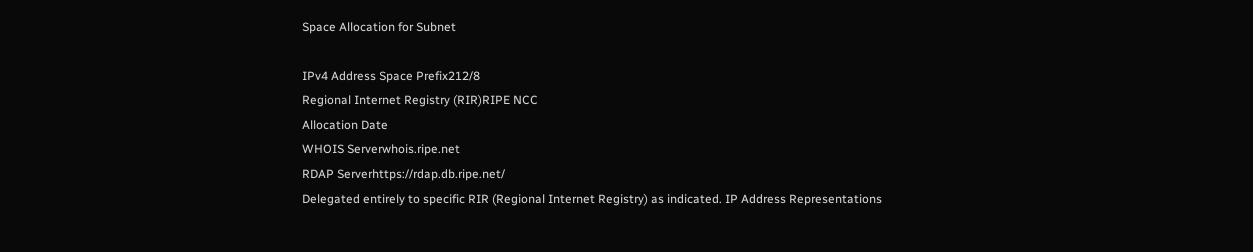Space Allocation for Subnet

IPv4 Address Space Prefix212/8
Regional Internet Registry (RIR)RIPE NCC
Allocation Date
WHOIS Serverwhois.ripe.net
RDAP Serverhttps://rdap.db.ripe.net/
Delegated entirely to specific RIR (Regional Internet Registry) as indicated. IP Address Representations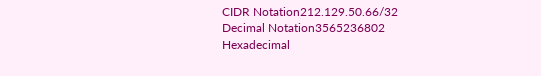CIDR Notation212.129.50.66/32
Decimal Notation3565236802
Hexadecimal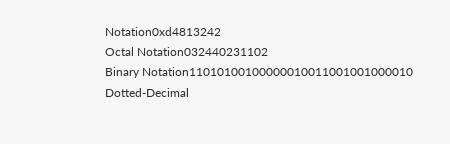Notation0xd4813242
Octal Notation032440231102
Binary Notation11010100100000010011001001000010
Dotted-Decimal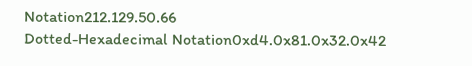Notation212.129.50.66
Dotted-Hexadecimal Notation0xd4.0x81.0x32.0x42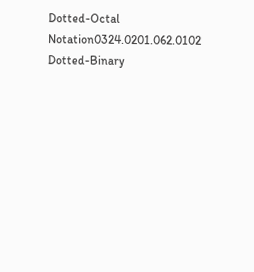Dotted-Octal Notation0324.0201.062.0102
Dotted-Binary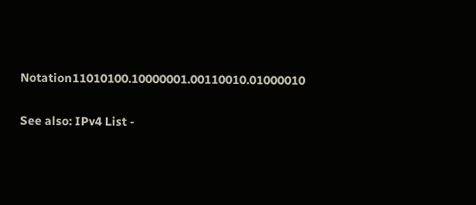Notation11010100.10000001.00110010.01000010

See also: IPv4 List -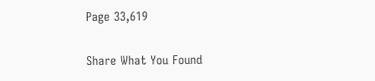Page 33,619

Share What You Found